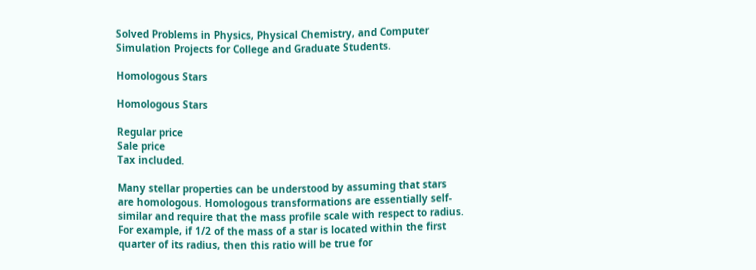Solved Problems in Physics, Physical Chemistry, and Computer Simulation Projects for College and Graduate Students.

Homologous Stars

Homologous Stars

Regular price
Sale price
Tax included.

Many stellar properties can be understood by assuming that stars are homologous. Homologous transformations are essentially self-similar and require that the mass profile scale with respect to radius. For example, if 1/2 of the mass of a star is located within the first quarter of its radius, then this ratio will be true for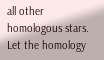all other homologous stars. Let the homology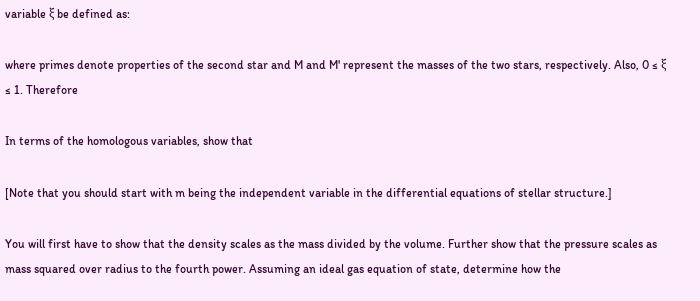variable ξ be defined as:

where primes denote properties of the second star and M and M' represent the masses of the two stars, respectively. Also, 0 ≤ ξ ≤ 1. Therefore

In terms of the homologous variables, show that

[Note that you should start with m being the independent variable in the differential equations of stellar structure.]

You will first have to show that the density scales as the mass divided by the volume. Further show that the pressure scales as mass squared over radius to the fourth power. Assuming an ideal gas equation of state, determine how the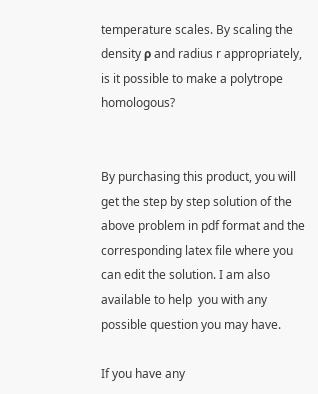temperature scales. By scaling the density ρ and radius r appropriately, is it possible to make a polytrope homologous?


By purchasing this product, you will get the step by step solution of the above problem in pdf format and the corresponding latex file where you can edit the solution. I am also available to help  you with any possible question you may have.

If you have any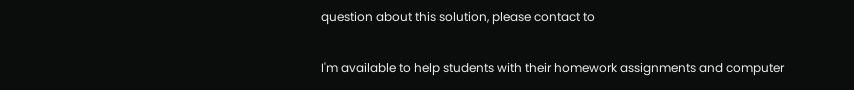question about this solution, please contact to

I'm available to help students with their homework assignments and computer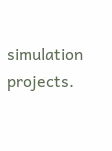simulation projects.